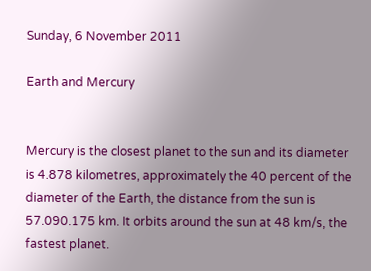Sunday, 6 November 2011

Earth and Mercury


Mercury is the closest planet to the sun and its diameter is 4.878 kilometres, approximately the 40 percent of the diameter of the Earth, the distance from the sun is 57.090.175 km. It orbits around the sun at 48 km/s, the fastest planet.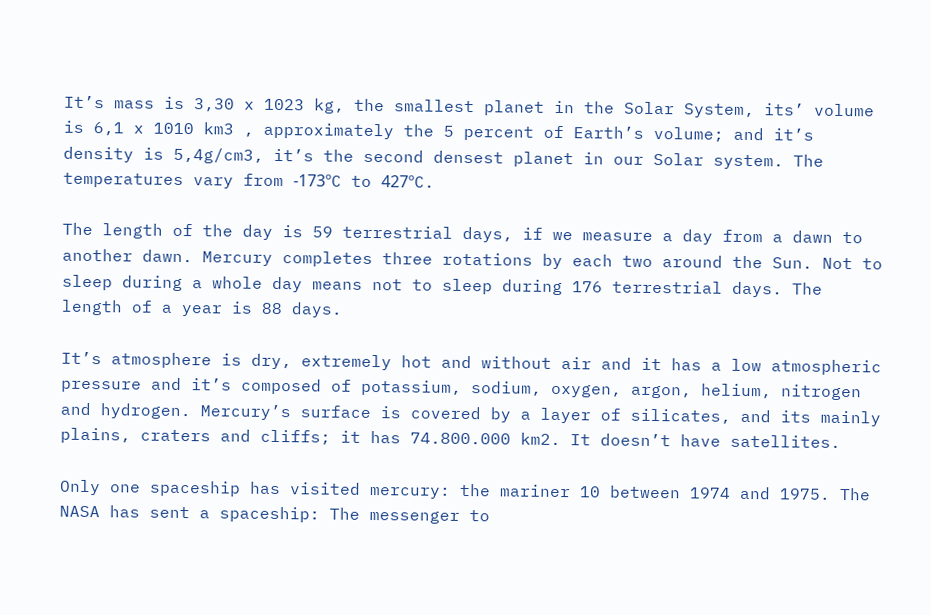It’s mass is 3,30 x 1023 kg, the smallest planet in the Solar System, its’ volume is 6,1 x 1010 km3 , approximately the 5 percent of Earth’s volume; and it’s density is 5,4g/cm3, it’s the second densest planet in our Solar system. The temperatures vary from -173ºC to 427ºC.

The length of the day is 59 terrestrial days, if we measure a day from a dawn to another dawn. Mercury completes three rotations by each two around the Sun. Not to sleep during a whole day means not to sleep during 176 terrestrial days. The length of a year is 88 days.

It’s atmosphere is dry, extremely hot and without air and it has a low atmospheric pressure and it’s composed of potassium, sodium, oxygen, argon, helium, nitrogen and hydrogen. Mercury’s surface is covered by a layer of silicates, and its mainly plains, craters and cliffs; it has 74.800.000 km2. It doesn’t have satellites.

Only one spaceship has visited mercury: the mariner 10 between 1974 and 1975. The NASA has sent a spaceship: The messenger to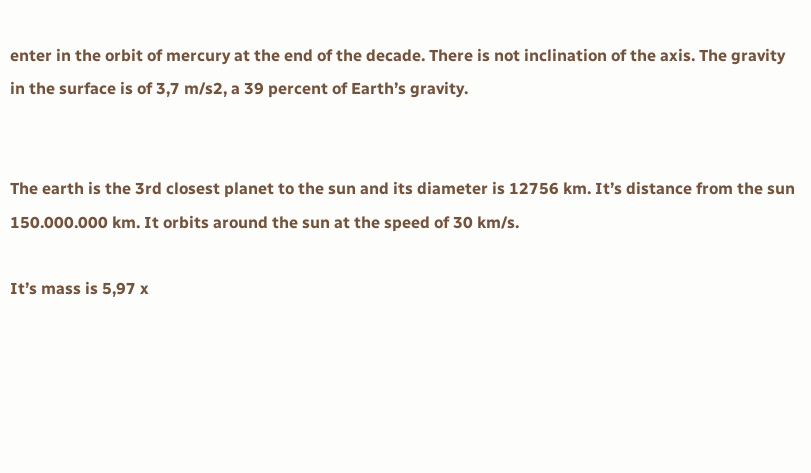enter in the orbit of mercury at the end of the decade. There is not inclination of the axis. The gravity in the surface is of 3,7 m/s2, a 39 percent of Earth’s gravity.


The earth is the 3rd closest planet to the sun and its diameter is 12756 km. It’s distance from the sun 150.000.000 km. It orbits around the sun at the speed of 30 km/s.

It’s mass is 5,97 x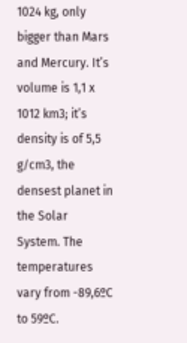1024 kg, only bigger than Mars and Mercury. It’s volume is 1,1 x 1012 km3; it’s density is of 5,5 g/cm3, the densest planet in the Solar System. The temperatures vary from -89,6ºC to 59ºC.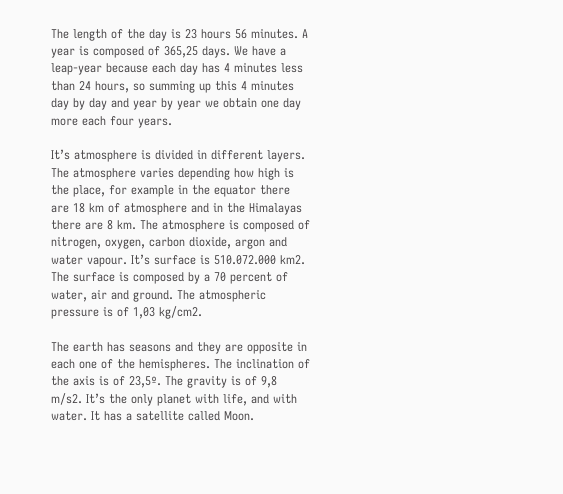The length of the day is 23 hours 56 minutes. A year is composed of 365,25 days. We have a leap-year because each day has 4 minutes less than 24 hours, so summing up this 4 minutes day by day and year by year we obtain one day more each four years.

It’s atmosphere is divided in different layers. The atmosphere varies depending how high is the place, for example in the equator there are 18 km of atmosphere and in the Himalayas there are 8 km. The atmosphere is composed of nitrogen, oxygen, carbon dioxide, argon and water vapour. It’s surface is 510.072.000 km2. The surface is composed by a 70 percent of water, air and ground. The atmospheric pressure is of 1,03 kg/cm2.

The earth has seasons and they are opposite in each one of the hemispheres. The inclination of the axis is of 23,5º. The gravity is of 9,8 m/s2. It’s the only planet with life, and with water. It has a satellite called Moon.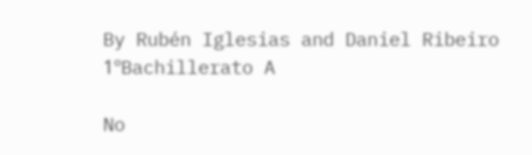By Rubén Iglesias and Daniel Ribeiro 1ºBachillerato A

No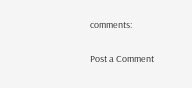comments:

Post a Comment